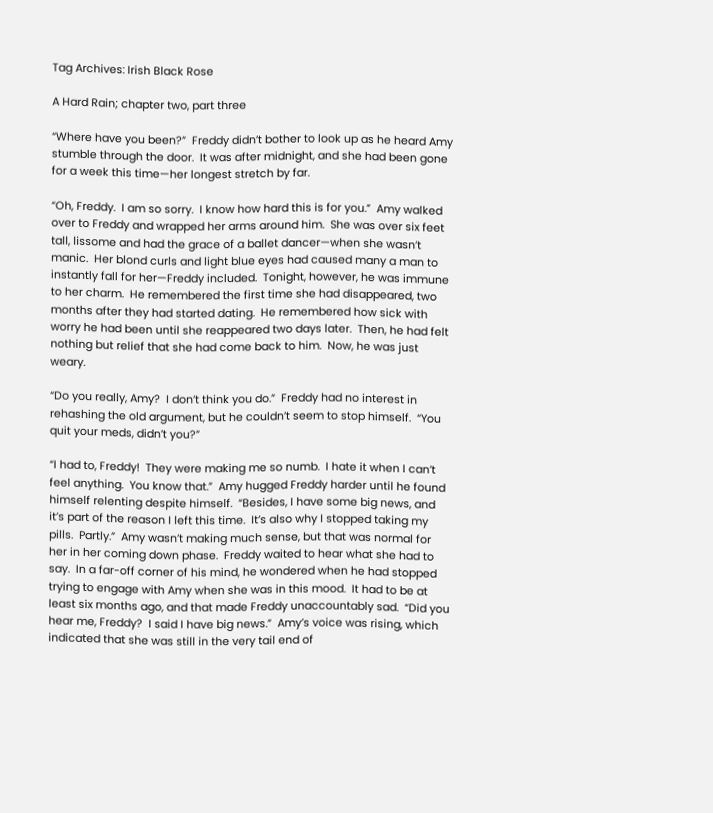Tag Archives: Irish Black Rose

A Hard Rain; chapter two, part three

“Where have you been?”  Freddy didn’t bother to look up as he heard Amy stumble through the door.  It was after midnight, and she had been gone for a week this time—her longest stretch by far.

“Oh, Freddy.  I am so sorry.  I know how hard this is for you.”  Amy walked over to Freddy and wrapped her arms around him.  She was over six feet tall, lissome and had the grace of a ballet dancer—when she wasn’t manic.  Her blond curls and light blue eyes had caused many a man to instantly fall for her—Freddy included.  Tonight, however, he was immune to her charm.  He remembered the first time she had disappeared, two months after they had started dating.  He remembered how sick with worry he had been until she reappeared two days later.  Then, he had felt nothing but relief that she had come back to him.  Now, he was just weary.

“Do you really, Amy?  I don’t think you do.”  Freddy had no interest in rehashing the old argument, but he couldn’t seem to stop himself.  “You quit your meds, didn’t you?”

“I had to, Freddy!  They were making me so numb.  I hate it when I can’t feel anything.  You know that.”  Amy hugged Freddy harder until he found himself relenting despite himself.  “Besides, I have some big news, and it’s part of the reason I left this time.  It’s also why I stopped taking my pills.  Partly.”  Amy wasn’t making much sense, but that was normal for her in her coming down phase.  Freddy waited to hear what she had to say.  In a far-off corner of his mind, he wondered when he had stopped trying to engage with Amy when she was in this mood.  It had to be at least six months ago, and that made Freddy unaccountably sad.  “Did you hear me, Freddy?  I said I have big news.”  Amy’s voice was rising, which indicated that she was still in the very tail end of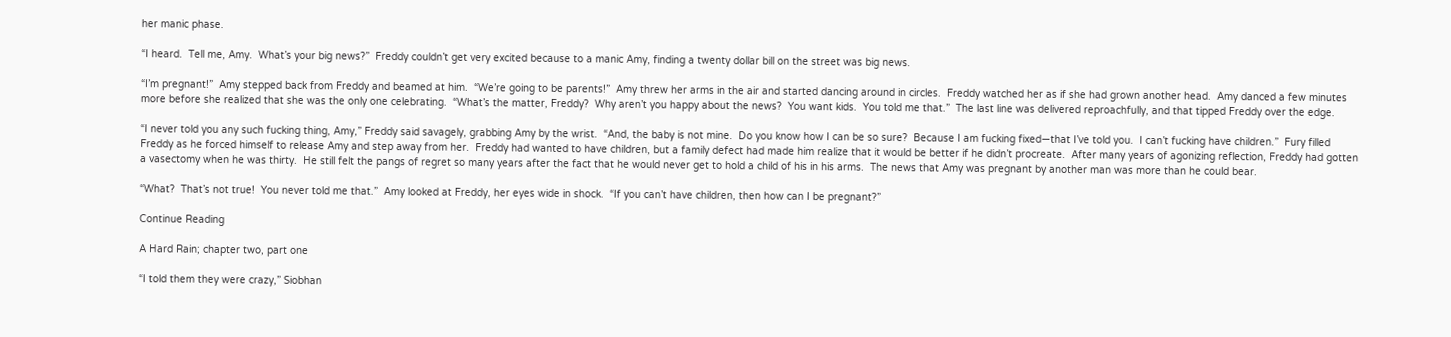her manic phase.

“I heard.  Tell me, Amy.  What’s your big news?”  Freddy couldn’t get very excited because to a manic Amy, finding a twenty dollar bill on the street was big news.

“I’m pregnant!”  Amy stepped back from Freddy and beamed at him.  “We’re going to be parents!”  Amy threw her arms in the air and started dancing around in circles.  Freddy watched her as if she had grown another head.  Amy danced a few minutes more before she realized that she was the only one celebrating.  “What’s the matter, Freddy?  Why aren’t you happy about the news?  You want kids.  You told me that.”  The last line was delivered reproachfully, and that tipped Freddy over the edge.

“I never told you any such fucking thing, Amy,” Freddy said savagely, grabbing Amy by the wrist.  “And, the baby is not mine.  Do you know how I can be so sure?  Because I am fucking fixed—that I’ve told you.  I can’t fucking have children.”  Fury filled Freddy as he forced himself to release Amy and step away from her.  Freddy had wanted to have children, but a family defect had made him realize that it would be better if he didn’t procreate.  After many years of agonizing reflection, Freddy had gotten a vasectomy when he was thirty.  He still felt the pangs of regret so many years after the fact that he would never get to hold a child of his in his arms.  The news that Amy was pregnant by another man was more than he could bear.

“What?  That’s not true!  You never told me that.”  Amy looked at Freddy, her eyes wide in shock.  “If you can’t have children, then how can I be pregnant?”

Continue Reading

A Hard Rain; chapter two, part one

“I told them they were crazy,” Siobhan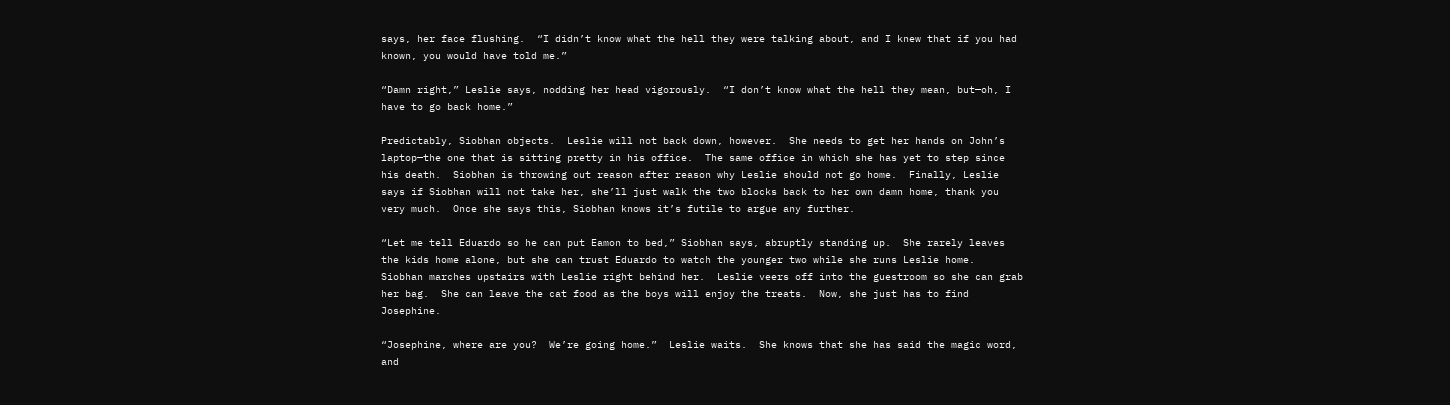says, her face flushing.  “I didn’t know what the hell they were talking about, and I knew that if you had known, you would have told me.”

“Damn right,” Leslie says, nodding her head vigorously.  “I don’t know what the hell they mean, but—oh, I have to go back home.”

Predictably, Siobhan objects.  Leslie will not back down, however.  She needs to get her hands on John’s laptop—the one that is sitting pretty in his office.  The same office in which she has yet to step since his death.  Siobhan is throwing out reason after reason why Leslie should not go home.  Finally, Leslie says if Siobhan will not take her, she’ll just walk the two blocks back to her own damn home, thank you very much.  Once she says this, Siobhan knows it’s futile to argue any further.

“Let me tell Eduardo so he can put Eamon to bed,” Siobhan says, abruptly standing up.  She rarely leaves the kids home alone, but she can trust Eduardo to watch the younger two while she runs Leslie home.  Siobhan marches upstairs with Leslie right behind her.  Leslie veers off into the guestroom so she can grab her bag.  She can leave the cat food as the boys will enjoy the treats.  Now, she just has to find Josephine.

“Josephine, where are you?  We’re going home.”  Leslie waits.  She knows that she has said the magic word, and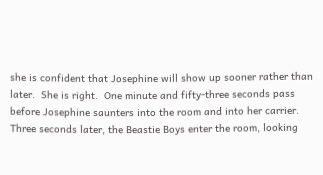she is confident that Josephine will show up sooner rather than later.  She is right.  One minute and fifty-three seconds pass before Josephine saunters into the room and into her carrier.  Three seconds later, the Beastie Boys enter the room, looking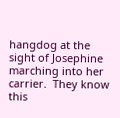hangdog at the sight of Josephine marching into her carrier.  They know this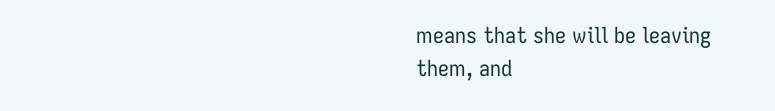means that she will be leaving them, and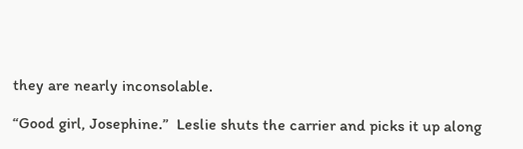they are nearly inconsolable.

“Good girl, Josephine.”  Leslie shuts the carrier and picks it up along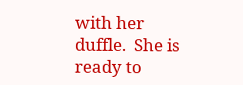with her duffle.  She is ready to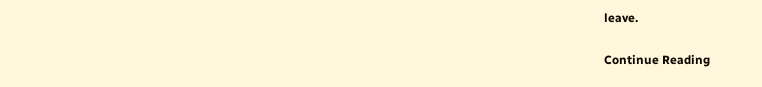leave.

Continue Reading